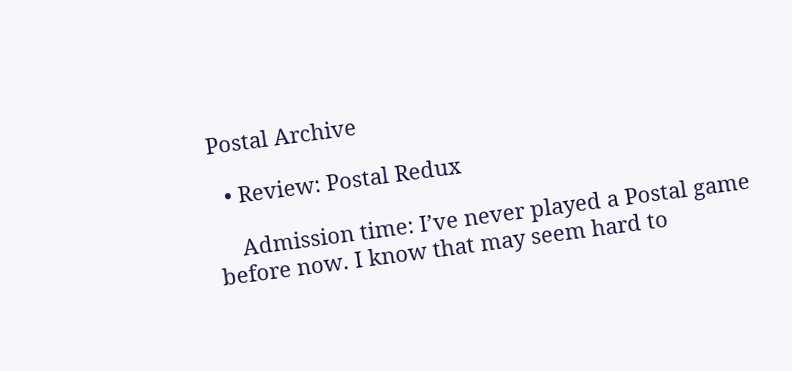Postal Archive

  • Review: Postal Redux

    Admission time: I’ve never played a Postal game before now. I know that may seem hard to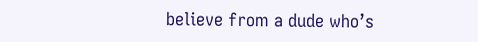believe from a dude who’s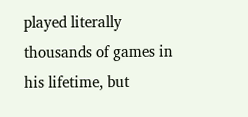played literally thousands of games in his lifetime, but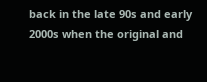back in the late 90s and early 2000s when the original and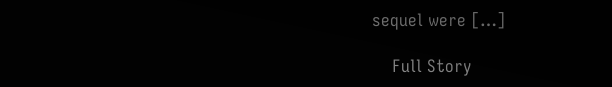sequel were […]

    Full Story